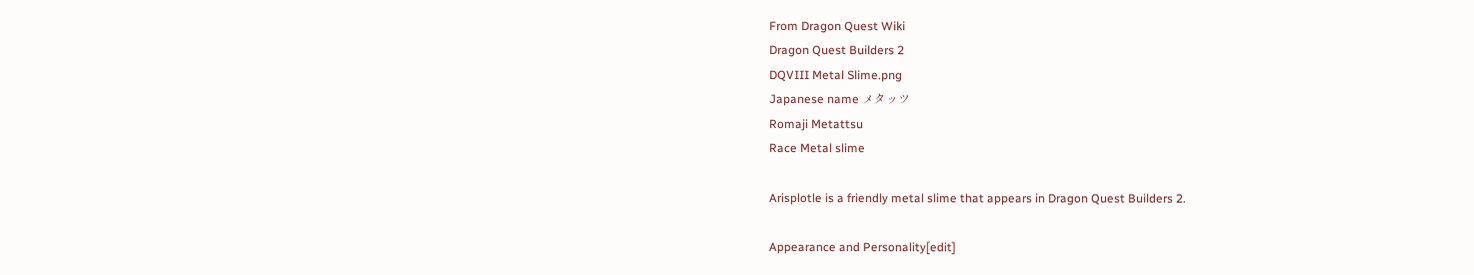From Dragon Quest Wiki
Dragon Quest Builders 2
DQVIII Metal Slime.png
Japanese name メタッツ
Romaji Metattsu
Race Metal slime

Arisplotle is a friendly metal slime that appears in Dragon Quest Builders 2.

Appearance and Personality[edit]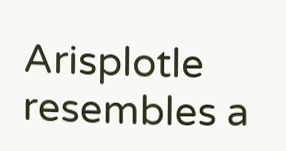Arisplotle resembles a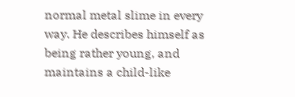normal metal slime in every way. He describes himself as being rather young, and maintains a child-like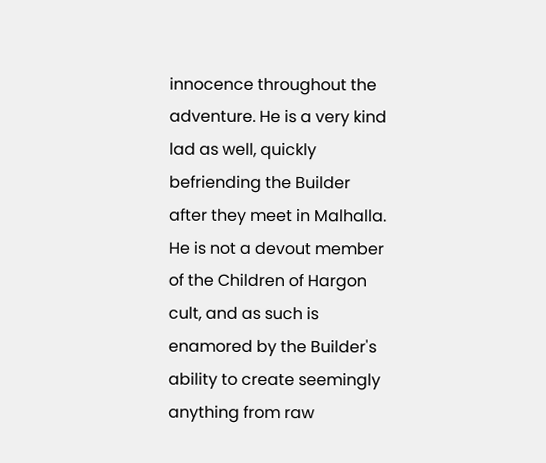innocence throughout the adventure. He is a very kind lad as well, quickly befriending the Builder after they meet in Malhalla. He is not a devout member of the Children of Hargon cult, and as such is enamored by the Builder's ability to create seemingly anything from raw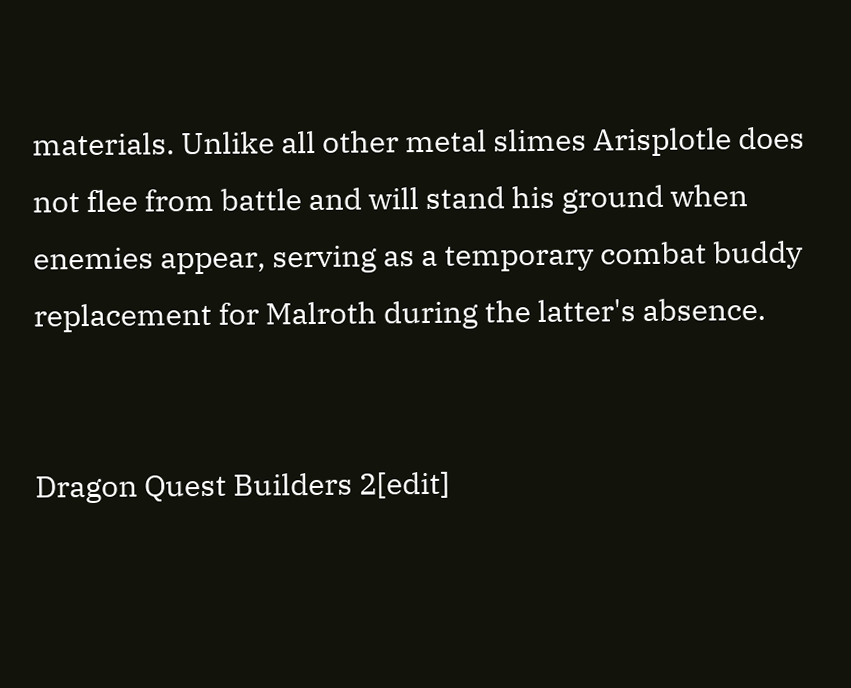materials. Unlike all other metal slimes Arisplotle does not flee from battle and will stand his ground when enemies appear, serving as a temporary combat buddy replacement for Malroth during the latter's absence.


Dragon Quest Builders 2[edit]